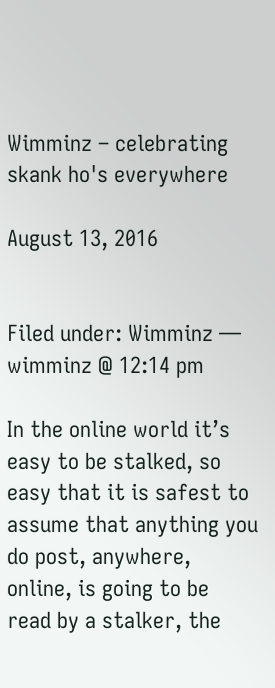Wimminz – celebrating skank ho's everywhere

August 13, 2016


Filed under: Wimminz — wimminz @ 12:14 pm

In the online world it’s easy to be stalked, so easy that it is safest to assume that anything you do post, anywhere, online, is going to be read by a stalker, the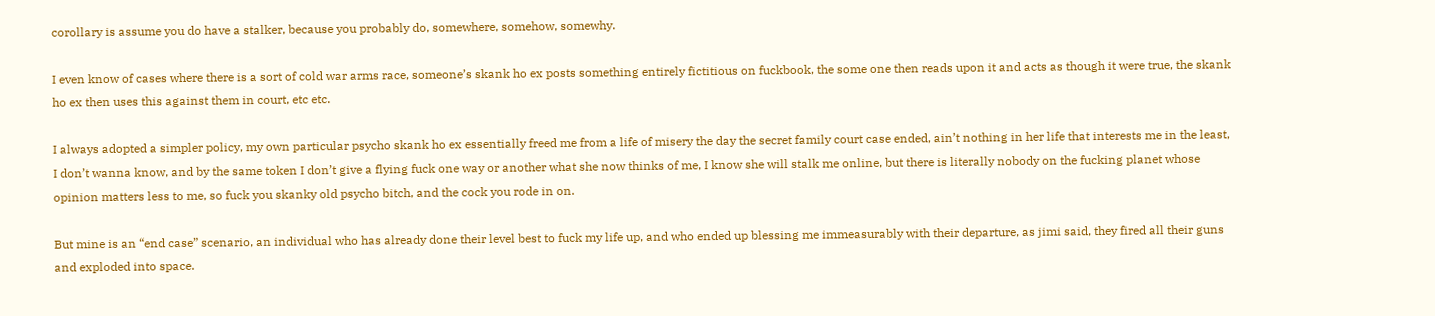corollary is assume you do have a stalker, because you probably do, somewhere, somehow, somewhy.

I even know of cases where there is a sort of cold war arms race, someone’s skank ho ex posts something entirely fictitious on fuckbook, the some one then reads upon it and acts as though it were true, the skank ho ex then uses this against them in court, etc etc.

I always adopted a simpler policy, my own particular psycho skank ho ex essentially freed me from a life of misery the day the secret family court case ended, ain’t nothing in her life that interests me in the least, I don’t wanna know, and by the same token I don’t give a flying fuck one way or another what she now thinks of me, I know she will stalk me online, but there is literally nobody on the fucking planet whose opinion matters less to me, so fuck you skanky old psycho bitch, and the cock you rode in on.

But mine is an “end case” scenario, an individual who has already done their level best to fuck my life up, and who ended up blessing me immeasurably with their departure, as jimi said, they fired all their guns and exploded into space.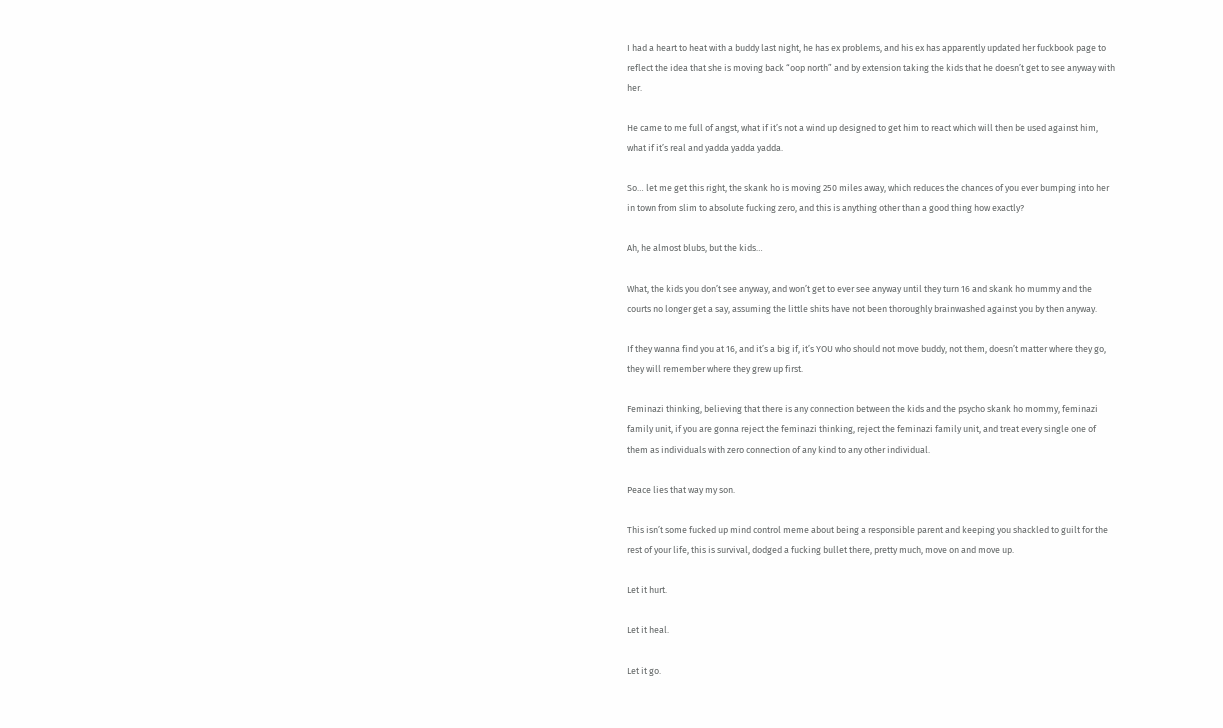I had a heart to heat with a buddy last night, he has ex problems, and his ex has apparently updated her fuckbook page to reflect the idea that she is moving back “oop north” and by extension taking the kids that he doesn’t get to see anyway with her.

He came to me full of angst, what if it’s not a wind up designed to get him to react which will then be used against him, what if it’s real and yadda yadda yadda.

So… let me get this right, the skank ho is moving 250 miles away, which reduces the chances of you ever bumping into her in town from slim to absolute fucking zero, and this is anything other than a good thing how exactly?

Ah, he almost blubs, but the kids…

What, the kids you don’t see anyway, and won’t get to ever see anyway until they turn 16 and skank ho mummy and the courts no longer get a say, assuming the little shits have not been thoroughly brainwashed against you by then anyway.

If they wanna find you at 16, and it’s a big if, it’s YOU who should not move buddy, not them, doesn’t matter where they go, they will remember where they grew up first.

Feminazi thinking, believing that there is any connection between the kids and the psycho skank ho mommy, feminazi family unit, if you are gonna reject the feminazi thinking, reject the feminazi family unit, and treat every single one of them as individuals with zero connection of any kind to any other individual.

Peace lies that way my son.

This isn’t some fucked up mind control meme about being a responsible parent and keeping you shackled to guilt for the rest of your life, this is survival, dodged a fucking bullet there, pretty much, move on and move up.

Let it hurt.

Let it heal.

Let it go.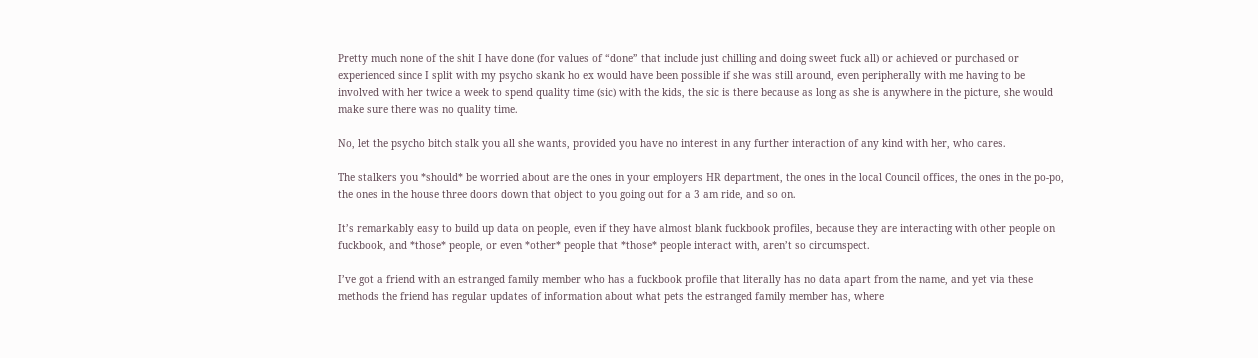Pretty much none of the shit I have done (for values of “done” that include just chilling and doing sweet fuck all) or achieved or purchased or experienced since I split with my psycho skank ho ex would have been possible if she was still around, even peripherally with me having to be involved with her twice a week to spend quality time (sic) with the kids, the sic is there because as long as she is anywhere in the picture, she would make sure there was no quality time.

No, let the psycho bitch stalk you all she wants, provided you have no interest in any further interaction of any kind with her, who cares.

The stalkers you *should* be worried about are the ones in your employers HR department, the ones in the local Council offices, the ones in the po-po, the ones in the house three doors down that object to you going out for a 3 am ride, and so on.

It’s remarkably easy to build up data on people, even if they have almost blank fuckbook profiles, because they are interacting with other people on fuckbook, and *those* people, or even *other* people that *those* people interact with, aren’t so circumspect.

I’ve got a friend with an estranged family member who has a fuckbook profile that literally has no data apart from the name, and yet via these methods the friend has regular updates of information about what pets the estranged family member has, where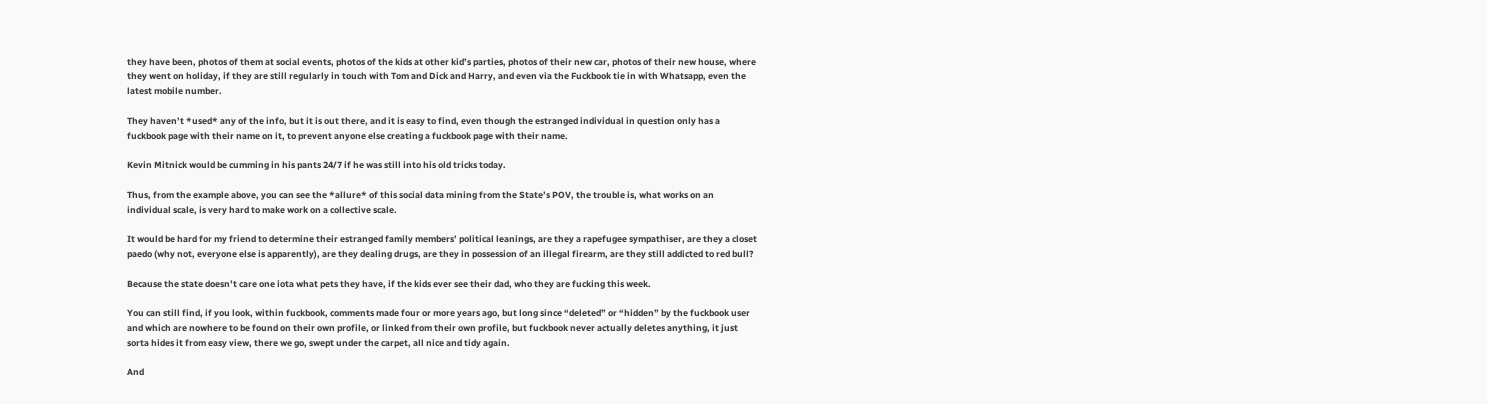they have been, photos of them at social events, photos of the kids at other kid’s parties, photos of their new car, photos of their new house, where they went on holiday, if they are still regularly in touch with Tom and Dick and Harry, and even via the Fuckbook tie in with Whatsapp, even the latest mobile number.

They haven’t *used* any of the info, but it is out there, and it is easy to find, even though the estranged individual in question only has a fuckbook page with their name on it, to prevent anyone else creating a fuckbook page with their name.

Kevin Mitnick would be cumming in his pants 24/7 if he was still into his old tricks today.

Thus, from the example above, you can see the *allure* of this social data mining from the State’s POV, the trouble is, what works on an individual scale, is very hard to make work on a collective scale.

It would be hard for my friend to determine their estranged family members’ political leanings, are they a rapefugee sympathiser, are they a closet paedo (why not, everyone else is apparently), are they dealing drugs, are they in possession of an illegal firearm, are they still addicted to red bull?

Because the state doesn’t care one iota what pets they have, if the kids ever see their dad, who they are fucking this week.

You can still find, if you look, within fuckbook, comments made four or more years ago, but long since “deleted” or “hidden” by the fuckbook user and which are nowhere to be found on their own profile, or linked from their own profile, but fuckbook never actually deletes anything, it just sorta hides it from easy view, there we go, swept under the carpet, all nice and tidy again.

And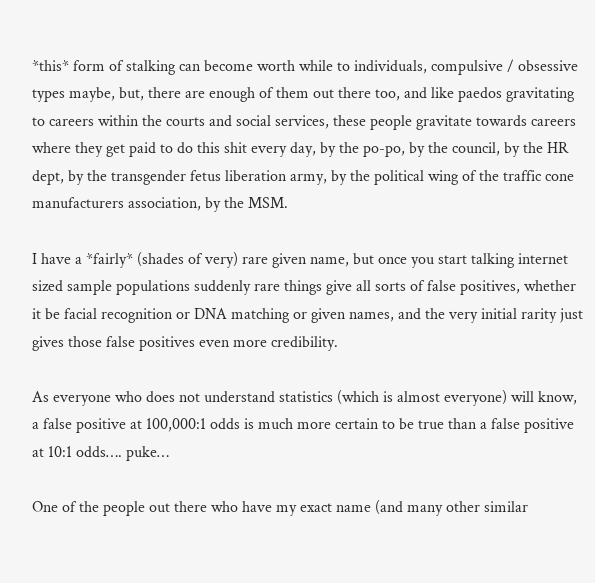*this* form of stalking can become worth while to individuals, compulsive / obsessive types maybe, but, there are enough of them out there too, and like paedos gravitating to careers within the courts and social services, these people gravitate towards careers where they get paid to do this shit every day, by the po-po, by the council, by the HR dept, by the transgender fetus liberation army, by the political wing of the traffic cone manufacturers association, by the MSM.

I have a *fairly* (shades of very) rare given name, but once you start talking internet sized sample populations suddenly rare things give all sorts of false positives, whether it be facial recognition or DNA matching or given names, and the very initial rarity just gives those false positives even more credibility.

As everyone who does not understand statistics (which is almost everyone) will know, a false positive at 100,000:1 odds is much more certain to be true than a false positive at 10:1 odds…. puke…

One of the people out there who have my exact name (and many other similar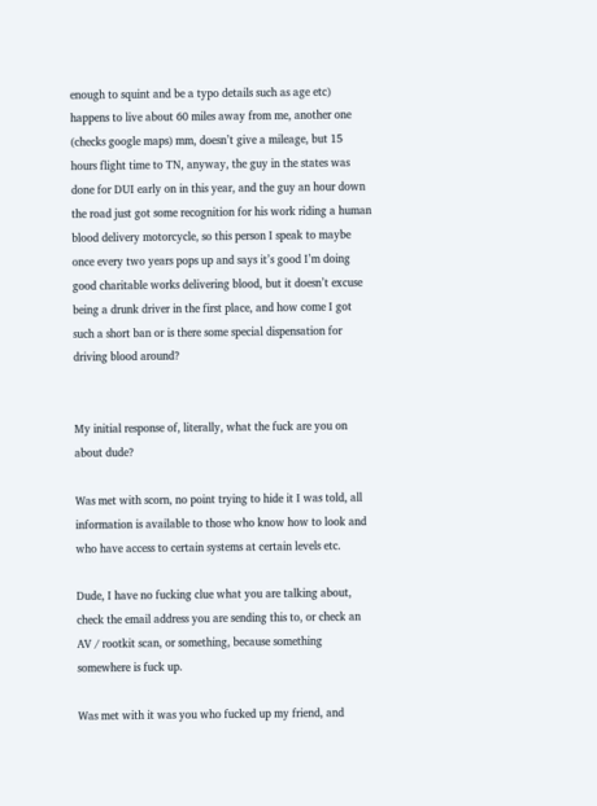enough to squint and be a typo details such as age etc) happens to live about 60 miles away from me, another one (checks google maps) mm, doesn’t give a mileage, but 15 hours flight time to TN, anyway, the guy in the states was done for DUI early on in this year, and the guy an hour down the road just got some recognition for his work riding a human blood delivery motorcycle, so this person I speak to maybe once every two years pops up and says it’s good I’m doing good charitable works delivering blood, but it doesn’t excuse being a drunk driver in the first place, and how come I got such a short ban or is there some special dispensation for driving blood around?


My initial response of, literally, what the fuck are you on about dude?

Was met with scorn, no point trying to hide it I was told, all information is available to those who know how to look and who have access to certain systems at certain levels etc.

Dude, I have no fucking clue what you are talking about, check the email address you are sending this to, or check an AV / rootkit scan, or something, because something somewhere is fuck up.

Was met with it was you who fucked up my friend, and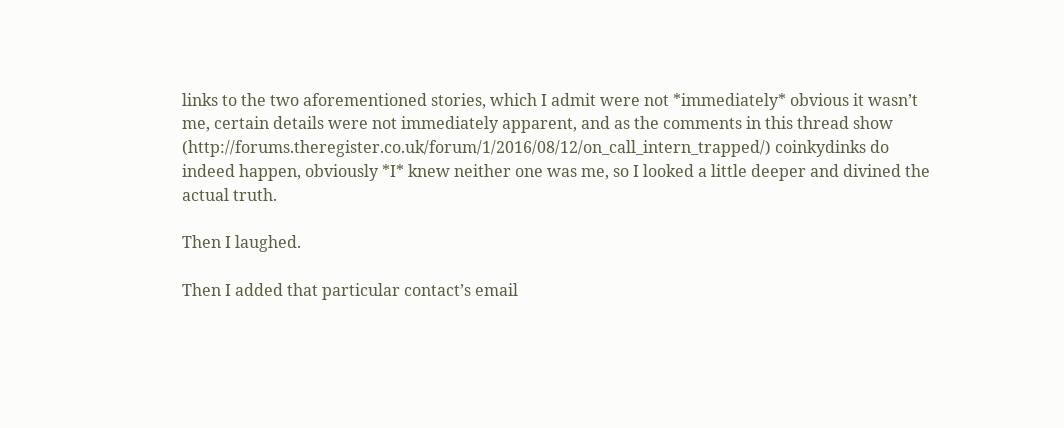links to the two aforementioned stories, which I admit were not *immediately* obvious it wasn’t me, certain details were not immediately apparent, and as the comments in this thread show (http://forums.theregister.co.uk/forum/1/2016/08/12/on_call_intern_trapped/) coinkydinks do indeed happen, obviously *I* knew neither one was me, so I looked a little deeper and divined the actual truth.

Then I laughed.

Then I added that particular contact’s email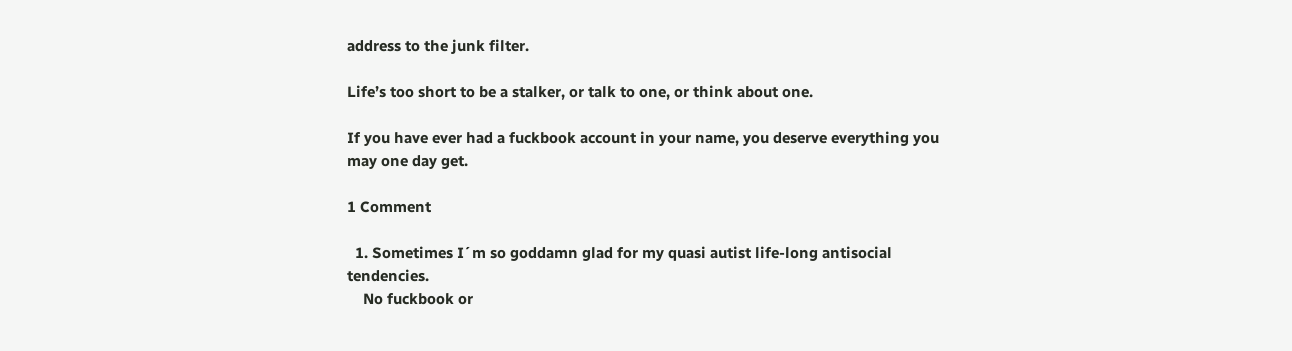address to the junk filter.

Life’s too short to be a stalker, or talk to one, or think about one.

If you have ever had a fuckbook account in your name, you deserve everything you may one day get.

1 Comment

  1. Sometimes I´m so goddamn glad for my quasi autist life-long antisocial tendencies.
    No fuckbook or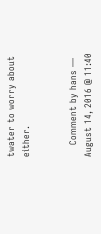twater to worry about either.


    Comment by hans — August 14, 2016 @ 11:40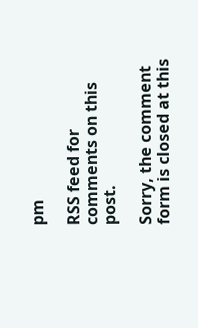pm

RSS feed for comments on this post.

Sorry, the comment form is closed at this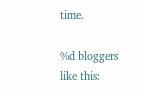time.

%d bloggers like this: